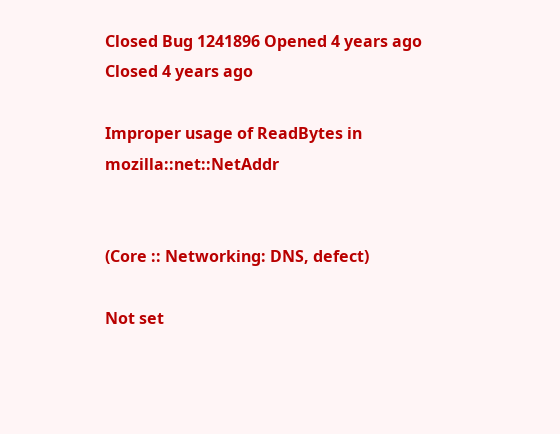Closed Bug 1241896 Opened 4 years ago Closed 4 years ago

Improper usage of ReadBytes in mozilla::net::NetAddr


(Core :: Networking: DNS, defect)

Not set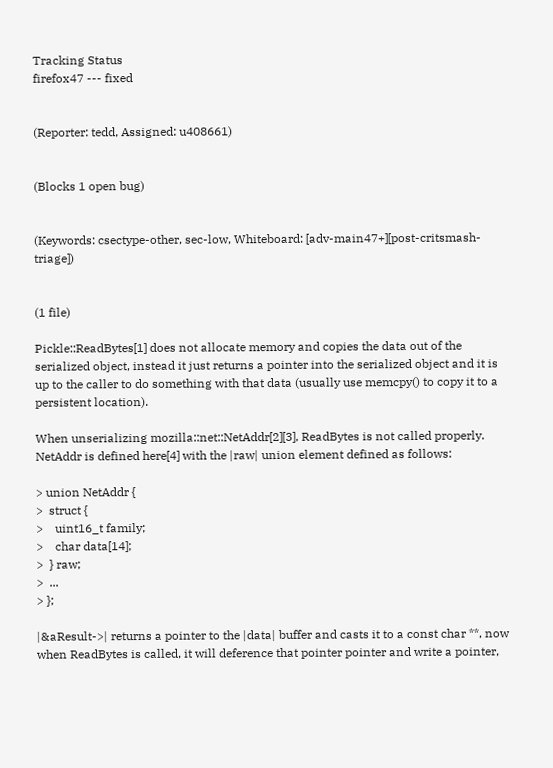Tracking Status
firefox47 --- fixed


(Reporter: tedd, Assigned: u408661)


(Blocks 1 open bug)


(Keywords: csectype-other, sec-low, Whiteboard: [adv-main47+][post-critsmash-triage])


(1 file)

Pickle::ReadBytes[1] does not allocate memory and copies the data out of the serialized object, instead it just returns a pointer into the serialized object and it is up to the caller to do something with that data (usually use memcpy() to copy it to a persistent location).

When unserializing mozilla::net::NetAddr[2][3], ReadBytes is not called properly. NetAddr is defined here[4] with the |raw| union element defined as follows:

> union NetAddr {
>  struct {
>    uint16_t family;
>    char data[14];
>  } raw;
>  ...
> };

|&aResult->| returns a pointer to the |data| buffer and casts it to a const char **, now when ReadBytes is called, it will deference that pointer pointer and write a pointer,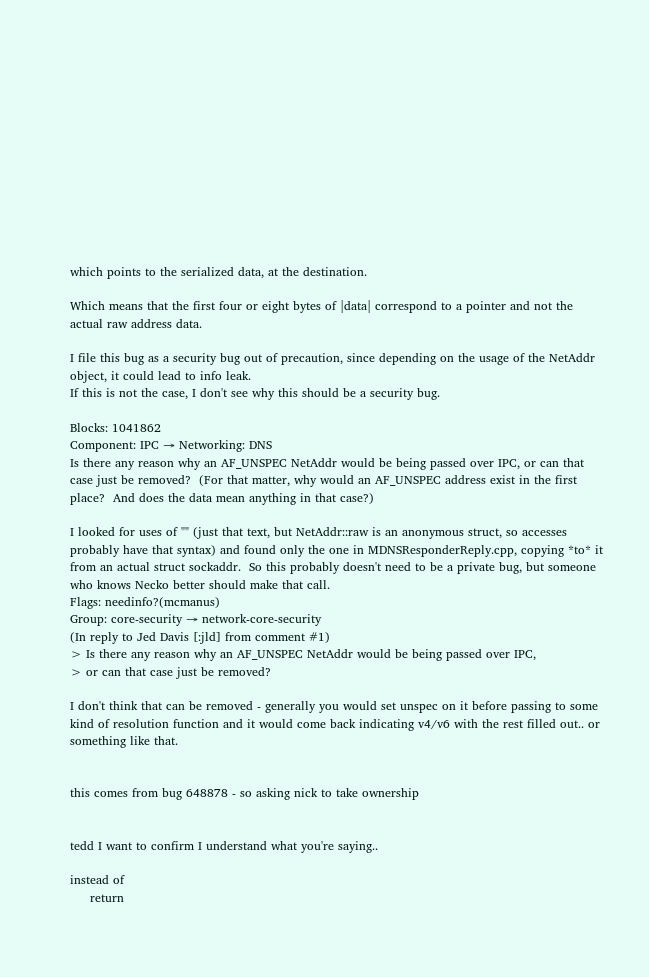which points to the serialized data, at the destination.

Which means that the first four or eight bytes of |data| correspond to a pointer and not the actual raw address data.

I file this bug as a security bug out of precaution, since depending on the usage of the NetAddr object, it could lead to info leak.
If this is not the case, I don't see why this should be a security bug.

Blocks: 1041862
Component: IPC → Networking: DNS
Is there any reason why an AF_UNSPEC NetAddr would be being passed over IPC, or can that case just be removed?  (For that matter, why would an AF_UNSPEC address exist in the first place?  And does the data mean anything in that case?)

I looked for uses of "" (just that text, but NetAddr::raw is an anonymous struct, so accesses probably have that syntax) and found only the one in MDNSResponderReply.cpp, copying *to* it from an actual struct sockaddr.  So this probably doesn't need to be a private bug, but someone who knows Necko better should make that call.
Flags: needinfo?(mcmanus)
Group: core-security → network-core-security
(In reply to Jed Davis [:jld] from comment #1)
> Is there any reason why an AF_UNSPEC NetAddr would be being passed over IPC,
> or can that case just be removed?

I don't think that can be removed - generally you would set unspec on it before passing to some kind of resolution function and it would come back indicating v4/v6 with the rest filled out.. or something like that.


this comes from bug 648878 - so asking nick to take ownership


tedd I want to confirm I understand what you're saying..

instead of
     return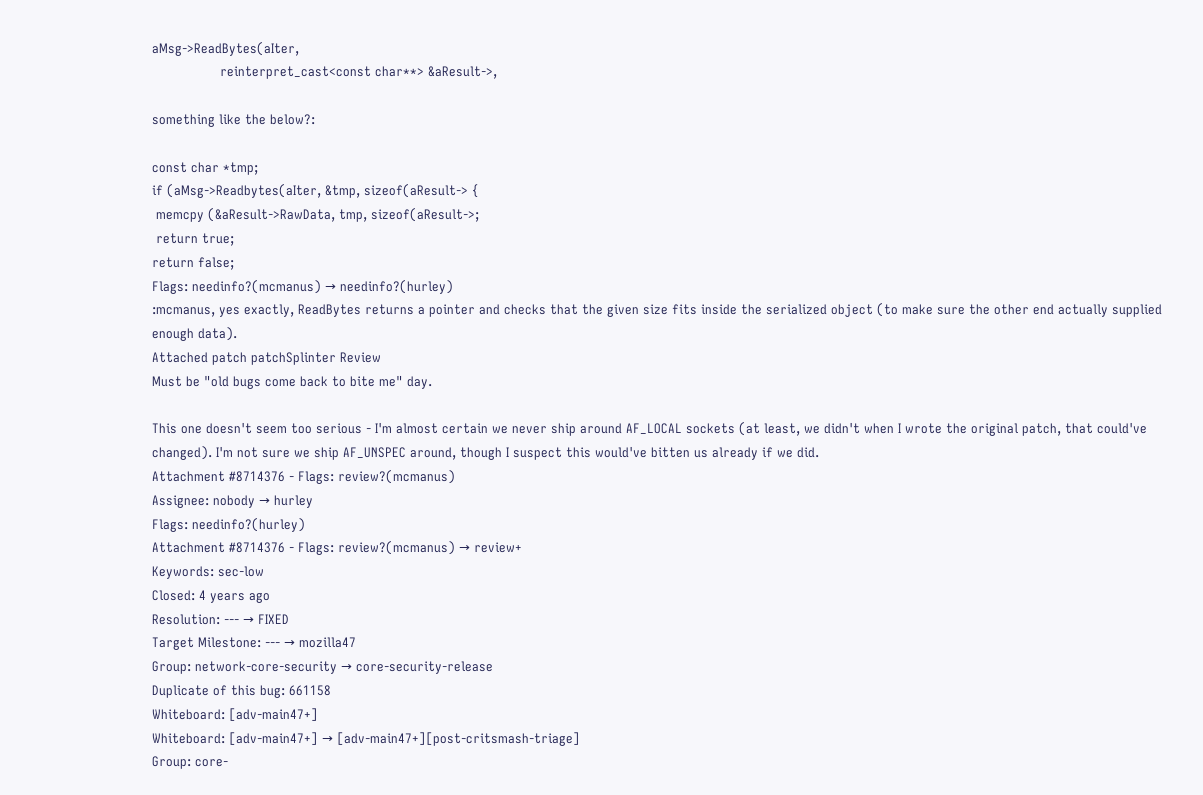aMsg->ReadBytes(aIter,
                 reinterpret_cast<const char**> &aResult->,

something like the below?:

const char *tmp;
if (aMsg->Readbytes(aIter, &tmp, sizeof(aResult-> {
 memcpy (&aResult->RawData, tmp, sizeof(aResult->;
 return true;
return false;
Flags: needinfo?(mcmanus) → needinfo?(hurley)
:mcmanus, yes exactly, ReadBytes returns a pointer and checks that the given size fits inside the serialized object (to make sure the other end actually supplied enough data).
Attached patch patchSplinter Review
Must be "old bugs come back to bite me" day.

This one doesn't seem too serious - I'm almost certain we never ship around AF_LOCAL sockets (at least, we didn't when I wrote the original patch, that could've changed). I'm not sure we ship AF_UNSPEC around, though I suspect this would've bitten us already if we did.
Attachment #8714376 - Flags: review?(mcmanus)
Assignee: nobody → hurley
Flags: needinfo?(hurley)
Attachment #8714376 - Flags: review?(mcmanus) → review+
Keywords: sec-low
Closed: 4 years ago
Resolution: --- → FIXED
Target Milestone: --- → mozilla47
Group: network-core-security → core-security-release
Duplicate of this bug: 661158
Whiteboard: [adv-main47+]
Whiteboard: [adv-main47+] → [adv-main47+][post-critsmash-triage]
Group: core-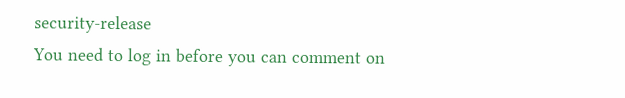security-release
You need to log in before you can comment on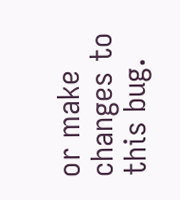or make changes to this bug.